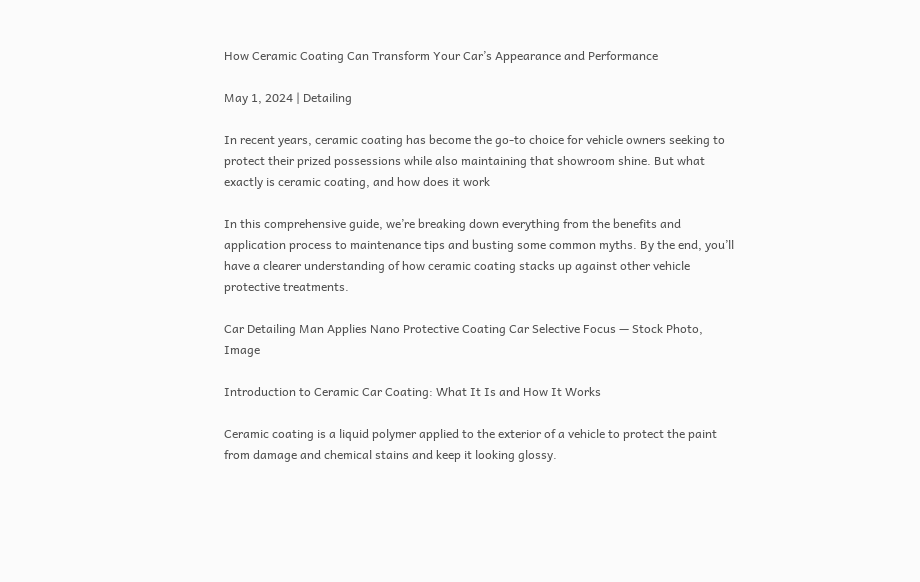How Ceramic Coating Can Transform Your Car’s Appearance and Performance

May 1, 2024 | Detailing

In recent years, ceramic coating has become the go-to choice for vehicle owners seeking to protect their prized possessions while also maintaining that showroom shine. But what exactly is ceramic coating, and how does it work

In this comprehensive guide, we’re breaking down everything from the benefits and application process to maintenance tips and busting some common myths. By the end, you’ll have a clearer understanding of how ceramic coating stacks up against other vehicle protective treatments.

Car Detailing Man Applies Nano Protective Coating Car Selective Focus — Stock Photo, Image

Introduction to Ceramic Car Coating: What It Is and How It Works

Ceramic coating is a liquid polymer applied to the exterior of a vehicle to protect the paint from damage and chemical stains and keep it looking glossy.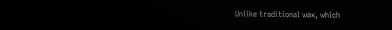Unlike traditional wax, which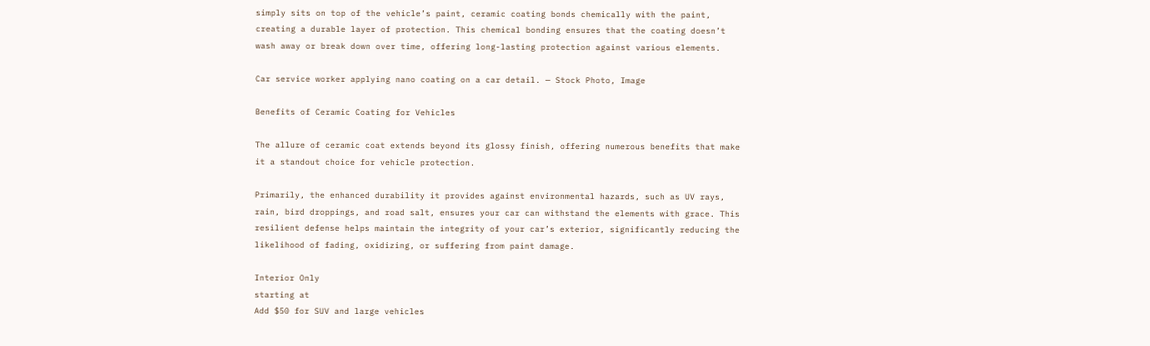simply sits on top of the vehicle’s paint, ceramic coating bonds chemically with the paint, creating a durable layer of protection. This chemical bonding ensures that the coating doesn’t wash away or break down over time, offering long-lasting protection against various elements.

Car service worker applying nano coating on a car detail. — Stock Photo, Image

Benefits of Ceramic Coating for Vehicles

The allure of ceramic coat extends beyond its glossy finish, offering numerous benefits that make it a standout choice for vehicle protection.

Primarily, the enhanced durability it provides against environmental hazards, such as UV rays, rain, bird droppings, and road salt, ensures your car can withstand the elements with grace. This resilient defense helps maintain the integrity of your car’s exterior, significantly reducing the likelihood of fading, oxidizing, or suffering from paint damage.

Interior Only
starting at
Add $50 for SUV and large vehicles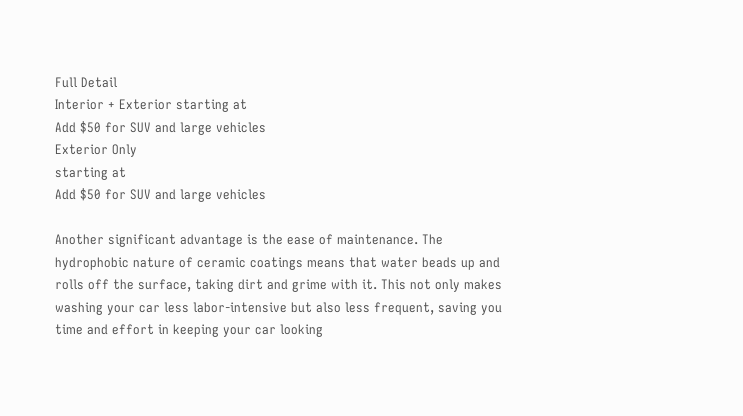Full Detail
Interior + Exterior starting at
Add $50 for SUV and large vehicles
Exterior Only
starting at
Add $50 for SUV and large vehicles

Another significant advantage is the ease of maintenance. The hydrophobic nature of ceramic coatings means that water beads up and rolls off the surface, taking dirt and grime with it. This not only makes washing your car less labor-intensive but also less frequent, saving you time and effort in keeping your car looking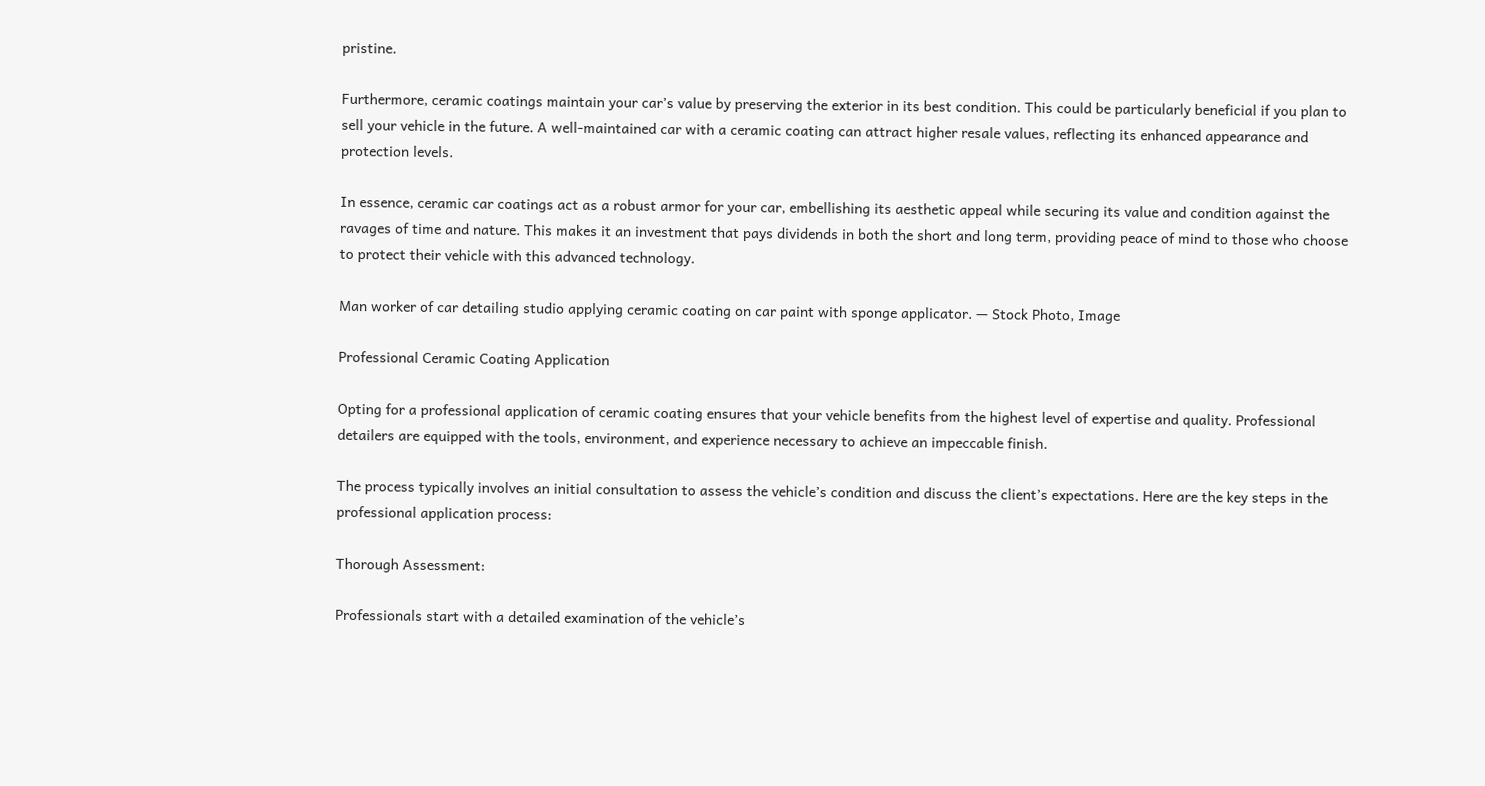pristine.

Furthermore, ceramic coatings maintain your car’s value by preserving the exterior in its best condition. This could be particularly beneficial if you plan to sell your vehicle in the future. A well-maintained car with a ceramic coating can attract higher resale values, reflecting its enhanced appearance and protection levels.

In essence, ceramic car coatings act as a robust armor for your car, embellishing its aesthetic appeal while securing its value and condition against the ravages of time and nature. This makes it an investment that pays dividends in both the short and long term, providing peace of mind to those who choose to protect their vehicle with this advanced technology.

Man worker of car detailing studio applying ceramic coating on car paint with sponge applicator. — Stock Photo, Image

Professional Ceramic Coating Application

Opting for a professional application of ceramic coating ensures that your vehicle benefits from the highest level of expertise and quality. Professional detailers are equipped with the tools, environment, and experience necessary to achieve an impeccable finish.

The process typically involves an initial consultation to assess the vehicle’s condition and discuss the client’s expectations. Here are the key steps in the professional application process:

Thorough Assessment:

Professionals start with a detailed examination of the vehicle’s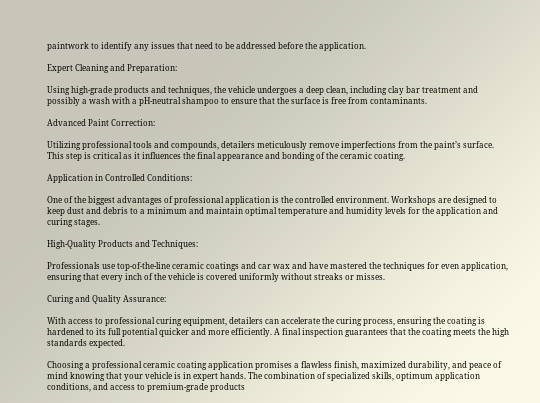paintwork to identify any issues that need to be addressed before the application.

Expert Cleaning and Preparation:

Using high-grade products and techniques, the vehicle undergoes a deep clean, including clay bar treatment and possibly a wash with a pH-neutral shampoo to ensure that the surface is free from contaminants.

Advanced Paint Correction:

Utilizing professional tools and compounds, detailers meticulously remove imperfections from the paint’s surface. This step is critical as it influences the final appearance and bonding of the ceramic coating.

Application in Controlled Conditions:

One of the biggest advantages of professional application is the controlled environment. Workshops are designed to keep dust and debris to a minimum and maintain optimal temperature and humidity levels for the application and curing stages.

High-Quality Products and Techniques:

Professionals use top-of-the-line ceramic coatings and car wax and have mastered the techniques for even application, ensuring that every inch of the vehicle is covered uniformly without streaks or misses.

Curing and Quality Assurance:

With access to professional curing equipment, detailers can accelerate the curing process, ensuring the coating is hardened to its full potential quicker and more efficiently. A final inspection guarantees that the coating meets the high standards expected.

Choosing a professional ceramic coating application promises a flawless finish, maximized durability, and peace of mind knowing that your vehicle is in expert hands. The combination of specialized skills, optimum application conditions, and access to premium-grade products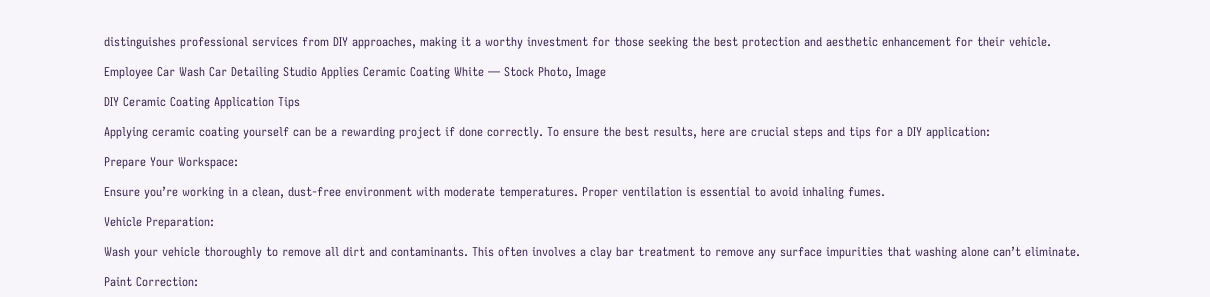distinguishes professional services from DIY approaches, making it a worthy investment for those seeking the best protection and aesthetic enhancement for their vehicle.

Employee Car Wash Car Detailing Studio Applies Ceramic Coating White — Stock Photo, Image

DIY Ceramic Coating Application Tips

Applying ceramic coating yourself can be a rewarding project if done correctly. To ensure the best results, here are crucial steps and tips for a DIY application:

Prepare Your Workspace:

Ensure you’re working in a clean, dust-free environment with moderate temperatures. Proper ventilation is essential to avoid inhaling fumes.

Vehicle Preparation:

Wash your vehicle thoroughly to remove all dirt and contaminants. This often involves a clay bar treatment to remove any surface impurities that washing alone can’t eliminate.

Paint Correction: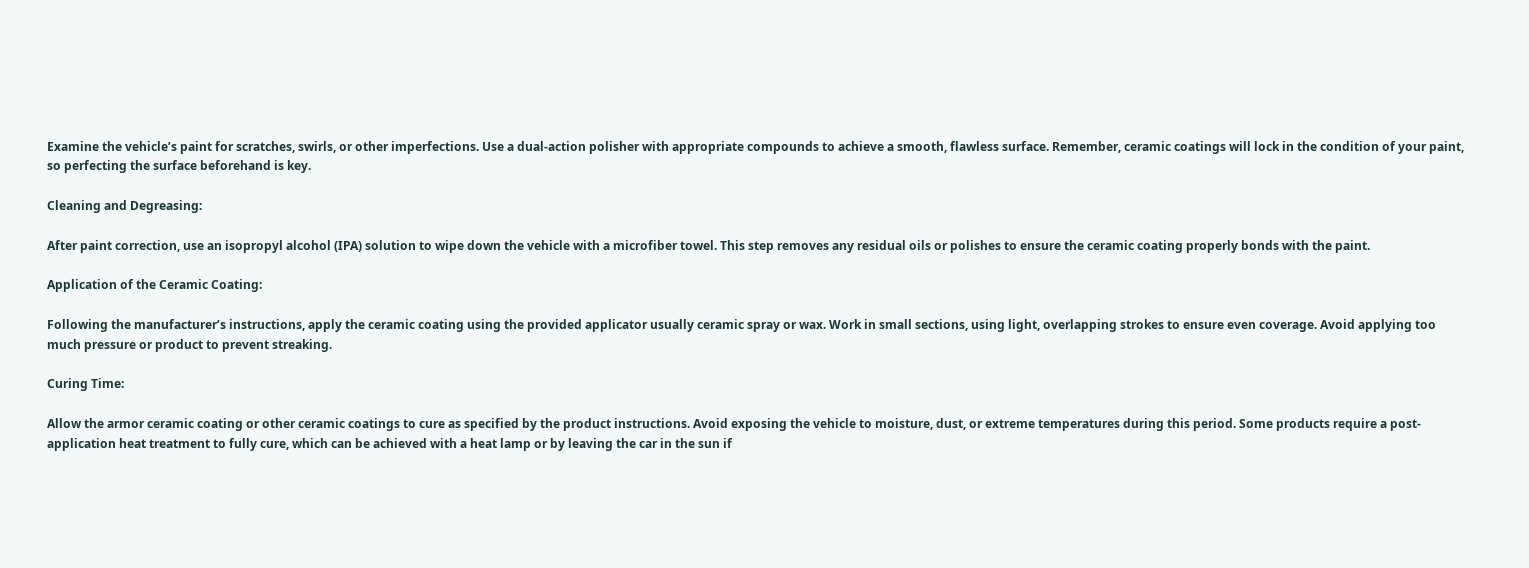Examine the vehicle’s paint for scratches, swirls, or other imperfections. Use a dual-action polisher with appropriate compounds to achieve a smooth, flawless surface. Remember, ceramic coatings will lock in the condition of your paint, so perfecting the surface beforehand is key.

Cleaning and Degreasing:

After paint correction, use an isopropyl alcohol (IPA) solution to wipe down the vehicle with a microfiber towel. This step removes any residual oils or polishes to ensure the ceramic coating properly bonds with the paint.

Application of the Ceramic Coating:

Following the manufacturer’s instructions, apply the ceramic coating using the provided applicator usually ceramic spray or wax. Work in small sections, using light, overlapping strokes to ensure even coverage. Avoid applying too much pressure or product to prevent streaking.

Curing Time:

Allow the armor ceramic coating or other ceramic coatings to cure as specified by the product instructions. Avoid exposing the vehicle to moisture, dust, or extreme temperatures during this period. Some products require a post-application heat treatment to fully cure, which can be achieved with a heat lamp or by leaving the car in the sun if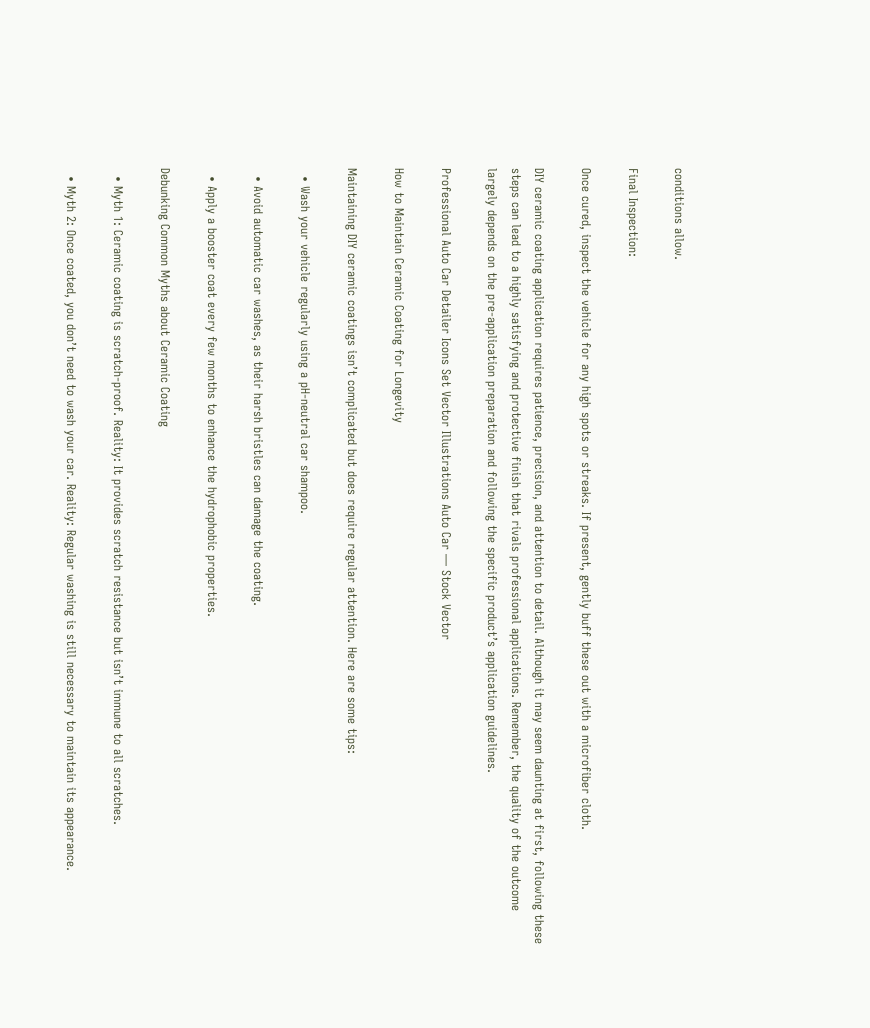conditions allow.

Final Inspection:

Once cured, inspect the vehicle for any high spots or streaks. If present, gently buff these out with a microfiber cloth.

DIY ceramic coating application requires patience, precision, and attention to detail. Although it may seem daunting at first, following these steps can lead to a highly satisfying and protective finish that rivals professional applications. Remember, the quality of the outcome largely depends on the pre-application preparation and following the specific product’s application guidelines.

Professional Auto Car Detailer Icons Set Vector Illustrations Auto Car — Stock Vector

How to Maintain Ceramic Coating for Longevity

Maintaining DIY ceramic coatings isn’t complicated but does require regular attention. Here are some tips:

  • Wash your vehicle regularly using a pH-neutral car shampoo.

  • Avoid automatic car washes, as their harsh bristles can damage the coating.

  • Apply a booster coat every few months to enhance the hydrophobic properties.

Debunking Common Myths about Ceramic Coating

  • Myth 1: Ceramic coating is scratch-proof. Reality: It provides scratch resistance but isn’t immune to all scratches.

  • Myth 2: Once coated, you don’t need to wash your car. Reality: Regular washing is still necessary to maintain its appearance.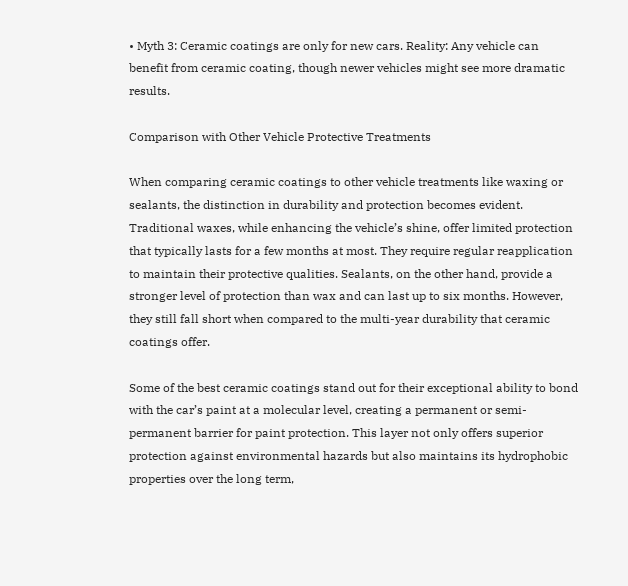• Myth 3: Ceramic coatings are only for new cars. Reality: Any vehicle can benefit from ceramic coating, though newer vehicles might see more dramatic results.

Comparison with Other Vehicle Protective Treatments

When comparing ceramic coatings to other vehicle treatments like waxing or sealants, the distinction in durability and protection becomes evident. Traditional waxes, while enhancing the vehicle’s shine, offer limited protection that typically lasts for a few months at most. They require regular reapplication to maintain their protective qualities. Sealants, on the other hand, provide a stronger level of protection than wax and can last up to six months. However, they still fall short when compared to the multi-year durability that ceramic coatings offer.

Some of the best ceramic coatings stand out for their exceptional ability to bond with the car’s paint at a molecular level, creating a permanent or semi-permanent barrier for paint protection. This layer not only offers superior protection against environmental hazards but also maintains its hydrophobic properties over the long term,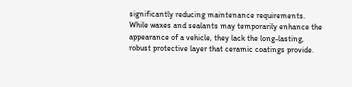significantly reducing maintenance requirements. While waxes and sealants may temporarily enhance the appearance of a vehicle, they lack the long-lasting, robust protective layer that ceramic coatings provide.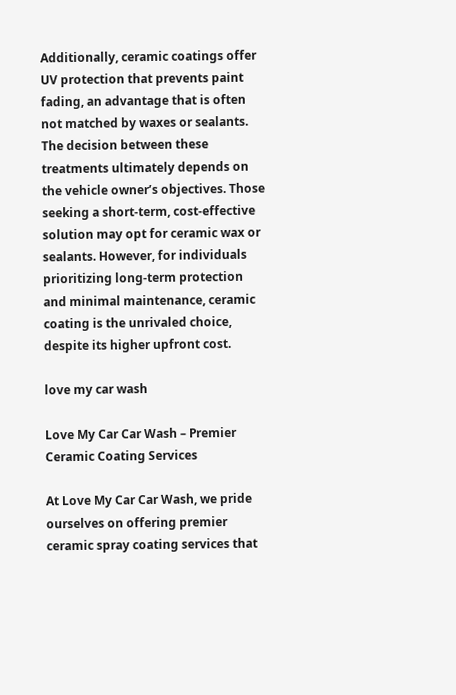Additionally, ceramic coatings offer UV protection that prevents paint fading, an advantage that is often not matched by waxes or sealants. The decision between these treatments ultimately depends on the vehicle owner’s objectives. Those seeking a short-term, cost-effective solution may opt for ceramic wax or sealants. However, for individuals prioritizing long-term protection and minimal maintenance, ceramic coating is the unrivaled choice, despite its higher upfront cost.

love my car wash

Love My Car Car Wash – Premier Ceramic Coating Services

At Love My Car Car Wash, we pride ourselves on offering premier ceramic spray coating services that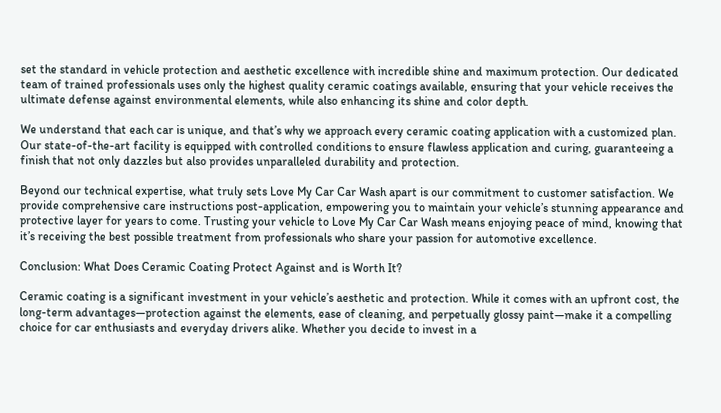set the standard in vehicle protection and aesthetic excellence with incredible shine and maximum protection. Our dedicated team of trained professionals uses only the highest quality ceramic coatings available, ensuring that your vehicle receives the ultimate defense against environmental elements, while also enhancing its shine and color depth.

We understand that each car is unique, and that’s why we approach every ceramic coating application with a customized plan. Our state-of-the-art facility is equipped with controlled conditions to ensure flawless application and curing, guaranteeing a finish that not only dazzles but also provides unparalleled durability and protection.

Beyond our technical expertise, what truly sets Love My Car Car Wash apart is our commitment to customer satisfaction. We provide comprehensive care instructions post-application, empowering you to maintain your vehicle’s stunning appearance and protective layer for years to come. Trusting your vehicle to Love My Car Car Wash means enjoying peace of mind, knowing that it’s receiving the best possible treatment from professionals who share your passion for automotive excellence.

Conclusion: What Does Ceramic Coating Protect Against and is Worth It?

Ceramic coating is a significant investment in your vehicle’s aesthetic and protection. While it comes with an upfront cost, the long-term advantages—protection against the elements, ease of cleaning, and perpetually glossy paint—make it a compelling choice for car enthusiasts and everyday drivers alike. Whether you decide to invest in a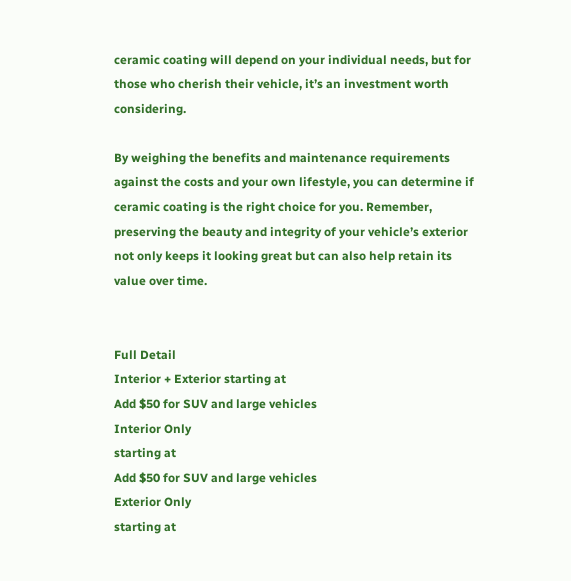ceramic coating will depend on your individual needs, but for those who cherish their vehicle, it’s an investment worth considering.

By weighing the benefits and maintenance requirements against the costs and your own lifestyle, you can determine if ceramic coating is the right choice for you. Remember, preserving the beauty and integrity of your vehicle’s exterior not only keeps it looking great but can also help retain its value over time.


Full Detail
Interior + Exterior starting at
Add $50 for SUV and large vehicles
Interior Only
starting at
Add $50 for SUV and large vehicles
Exterior Only
starting at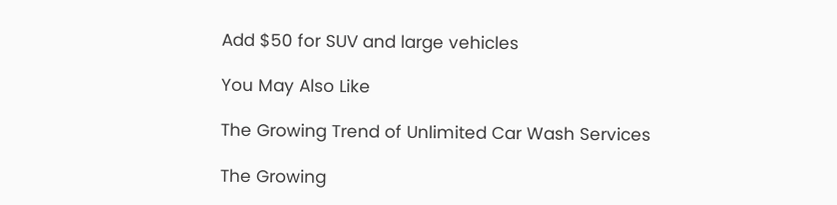Add $50 for SUV and large vehicles

You May Also Like

The Growing Trend of Unlimited Car Wash Services

The Growing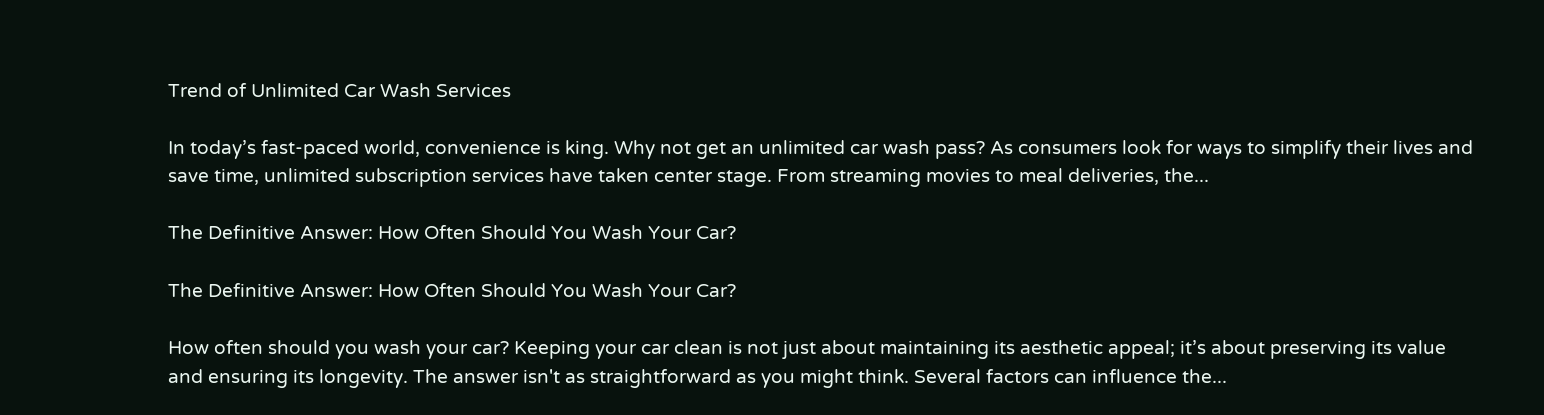Trend of Unlimited Car Wash Services

In today’s fast-paced world, convenience is king. Why not get an unlimited car wash pass? As consumers look for ways to simplify their lives and save time, unlimited subscription services have taken center stage. From streaming movies to meal deliveries, the...

The Definitive Answer: How Often Should You Wash Your Car?

The Definitive Answer: How Often Should You Wash Your Car?

How often should you wash your car? Keeping your car clean is not just about maintaining its aesthetic appeal; it’s about preserving its value and ensuring its longevity. The answer isn't as straightforward as you might think. Several factors can influence the...